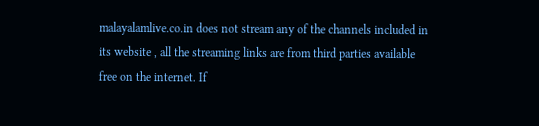malayalamlive.co.in does not stream any of the channels included in its website , all the streaming links are from third parties available free on the internet. If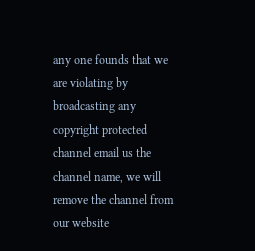any one founds that we are violating by broadcasting any copyright protected channel email us the channel name, we will remove the channel from our website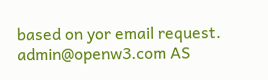based on yor email request. admin@openw3.com AS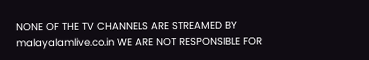NONE OF THE TV CHANNELS ARE STREAMED BY malayalamlive.co.in WE ARE NOT RESPONSIBLE FOR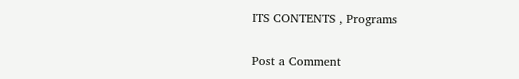ITS CONTENTS , Programs

Post a Comment